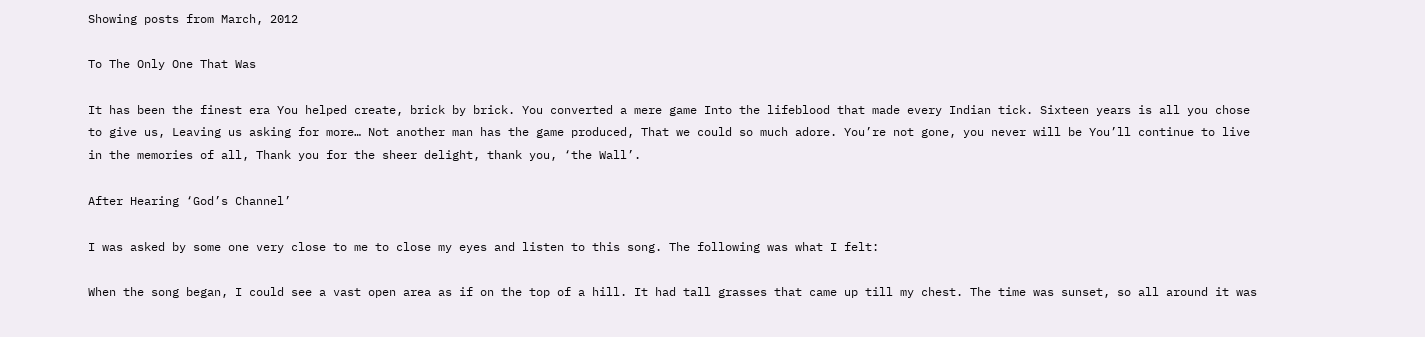Showing posts from March, 2012

To The Only One That Was

It has been the finest era You helped create, brick by brick. You converted a mere game Into the lifeblood that made every Indian tick. Sixteen years is all you chose to give us, Leaving us asking for more… Not another man has the game produced, That we could so much adore. You’re not gone, you never will be You’ll continue to live in the memories of all, Thank you for the sheer delight, thank you, ‘the Wall’.

After Hearing ‘God’s Channel’

I was asked by some one very close to me to close my eyes and listen to this song. The following was what I felt:

When the song began, I could see a vast open area as if on the top of a hill. It had tall grasses that came up till my chest. The time was sunset, so all around it was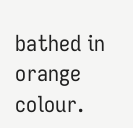bathed in orange colour.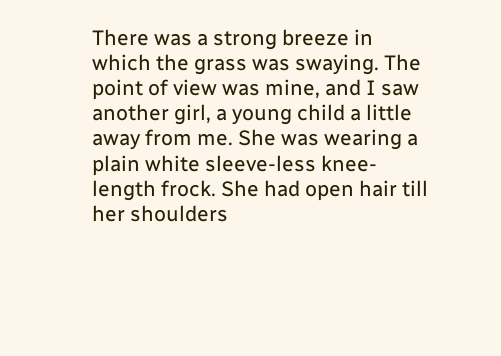There was a strong breeze in which the grass was swaying. The point of view was mine, and I saw another girl, a young child a little away from me. She was wearing a plain white sleeve-less knee-length frock. She had open hair till her shoulders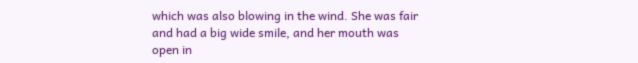which was also blowing in the wind. She was fair and had a big wide smile, and her mouth was open in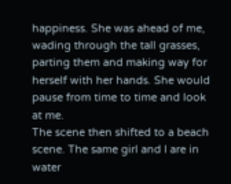happiness. She was ahead of me, wading through the tall grasses, parting them and making way for herself with her hands. She would pause from time to time and look at me.
The scene then shifted to a beach scene. The same girl and I are in water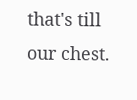that's till our chest.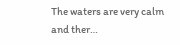The waters are very calm and ther…